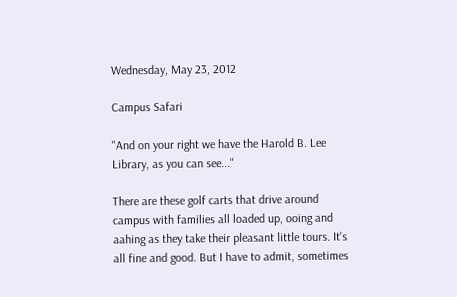Wednesday, May 23, 2012

Campus Safari

"And on your right we have the Harold B. Lee Library, as you can see..."

There are these golf carts that drive around campus with families all loaded up, ooing and aahing as they take their pleasant little tours. It's all fine and good. But I have to admit, sometimes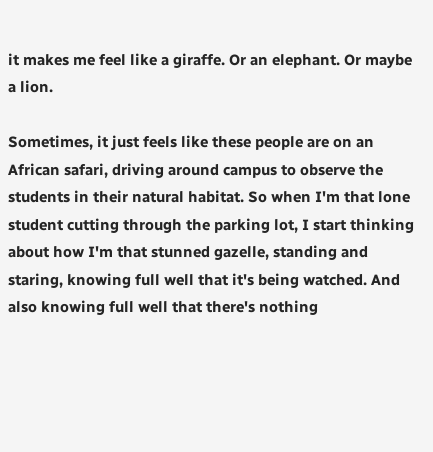it makes me feel like a giraffe. Or an elephant. Or maybe a lion.

Sometimes, it just feels like these people are on an African safari, driving around campus to observe the students in their natural habitat. So when I'm that lone student cutting through the parking lot, I start thinking about how I'm that stunned gazelle, standing and staring, knowing full well that it's being watched. And also knowing full well that there's nothing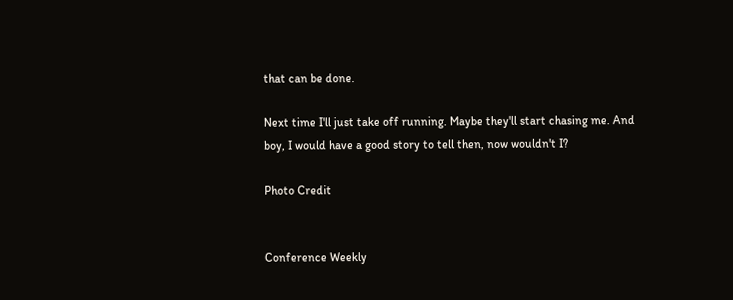that can be done.

Next time I'll just take off running. Maybe they'll start chasing me. And boy, I would have a good story to tell then, now wouldn't I?

Photo Credit


Conference Weekly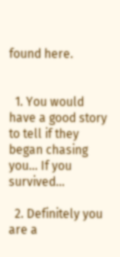found here.


  1. You would have a good story to tell if they began chasing you... If you survived...

  2. Definitely you are a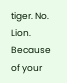tiger. No. Lion. Because of your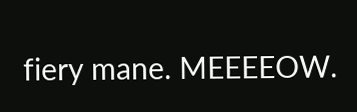fiery mane. MEEEEOW.